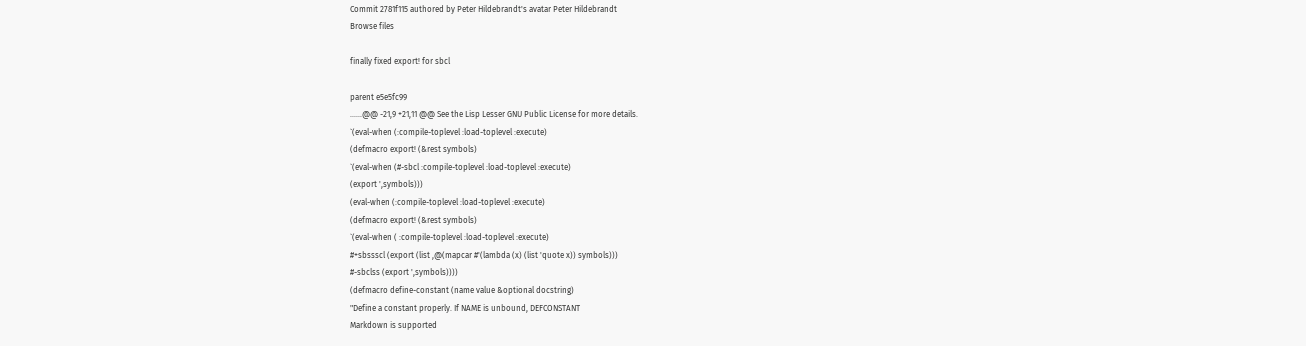Commit 2781f115 authored by Peter Hildebrandt's avatar Peter Hildebrandt
Browse files

finally fixed export! for sbcl

parent e5e5fc99
......@@ -21,9 +21,11 @@ See the Lisp Lesser GNU Public License for more details.
`(eval-when (:compile-toplevel :load-toplevel :execute)
(defmacro export! (&rest symbols)
`(eval-when (#-sbcl :compile-toplevel :load-toplevel :execute)
(export ',symbols)))
(eval-when (:compile-toplevel :load-toplevel :execute)
(defmacro export! (&rest symbols)
`(eval-when ( :compile-toplevel :load-toplevel :execute)
#+sbssscl (export (list ,@(mapcar #'(lambda (x) (list 'quote x)) symbols)))
#-sbclss (export ',symbols))))
(defmacro define-constant (name value &optional docstring)
"Define a constant properly. If NAME is unbound, DEFCONSTANT
Markdown is supported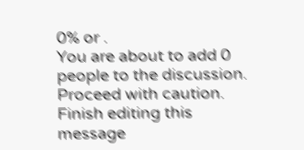0% or .
You are about to add 0 people to the discussion. Proceed with caution.
Finish editing this message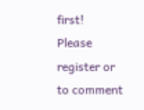first!
Please register or to comment